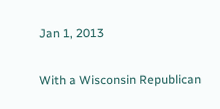Jan 1, 2013

With a Wisconsin Republican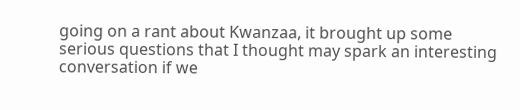going on a rant about Kwanzaa, it brought up some serious questions that I thought may spark an interesting conversation if we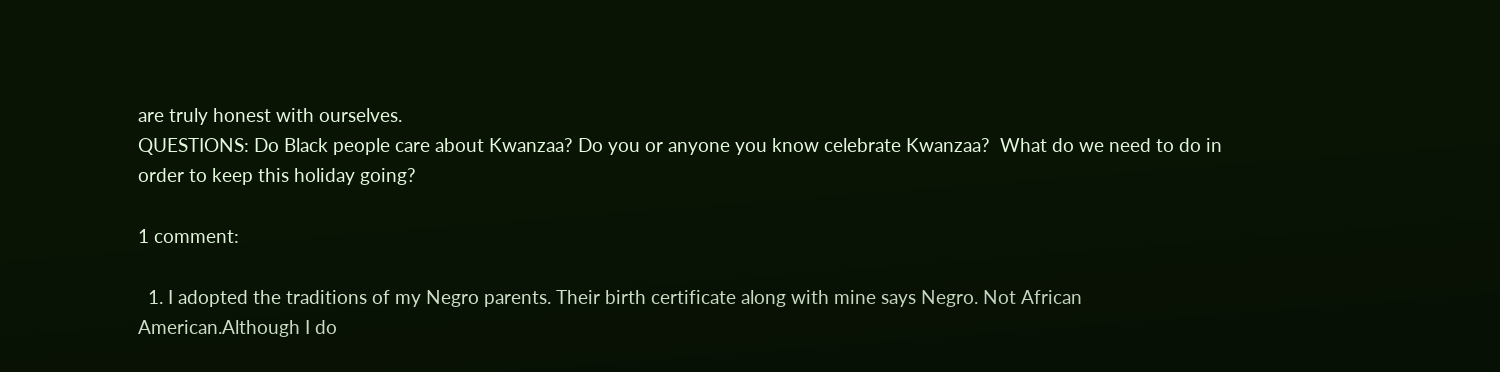are truly honest with ourselves.
QUESTIONS: Do Black people care about Kwanzaa? Do you or anyone you know celebrate Kwanzaa?  What do we need to do in order to keep this holiday going?

1 comment:

  1. I adopted the traditions of my Negro parents. Their birth certificate along with mine says Negro. Not African American.Although I do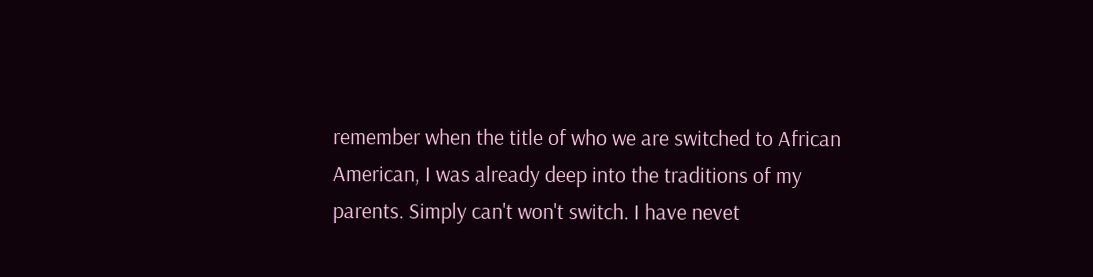remember when the title of who we are switched to African American, I was already deep into the traditions of my parents. Simply can't won't switch. I have nevet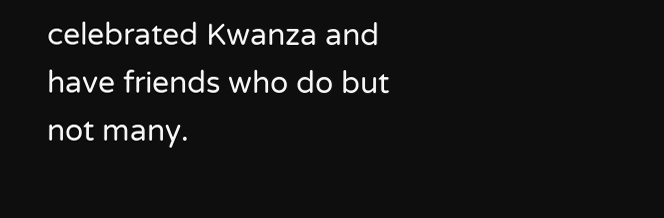celebrated Kwanza and have friends who do but not many.